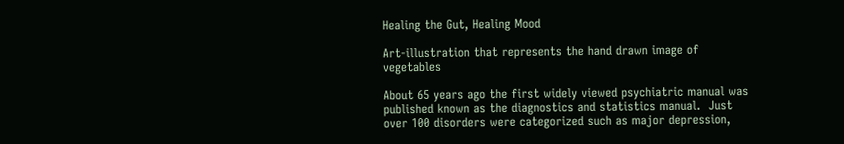Healing the Gut, Healing Mood

Art-illustration that represents the hand drawn image of vegetables

About 65 years ago the first widely viewed psychiatric manual was published known as the diagnostics and statistics manual.  Just over 100 disorders were categorized such as major depression,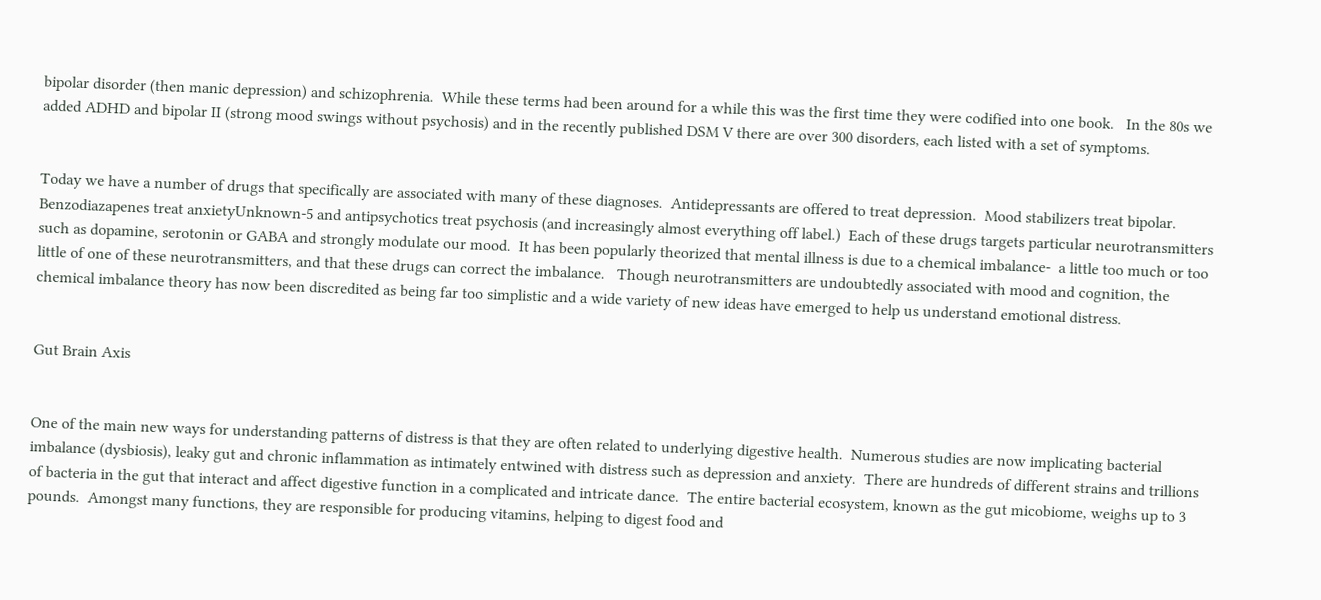bipolar disorder (then manic depression) and schizophrenia.  While these terms had been around for a while this was the first time they were codified into one book.   In the 80s we added ADHD and bipolar II (strong mood swings without psychosis) and in the recently published DSM V there are over 300 disorders, each listed with a set of symptoms.


Today we have a number of drugs that specifically are associated with many of these diagnoses.  Antidepressants are offered to treat depression.  Mood stabilizers treat bipolar.   Benzodiazapenes treat anxietyUnknown-5 and antipsychotics treat psychosis (and increasingly almost everything off label.)  Each of these drugs targets particular neurotransmitters such as dopamine, serotonin or GABA and strongly modulate our mood.  It has been popularly theorized that mental illness is due to a chemical imbalance-  a little too much or too little of one of these neurotransmitters, and that these drugs can correct the imbalance.   Though neurotransmitters are undoubtedly associated with mood and cognition, the chemical imbalance theory has now been discredited as being far too simplistic and a wide variety of new ideas have emerged to help us understand emotional distress.


Gut Brain Axis


One of the main new ways for understanding patterns of distress is that they are often related to underlying digestive health.  Numerous studies are now implicating bacterial imbalance (dysbiosis), leaky gut and chronic inflammation as intimately entwined with distress such as depression and anxiety.  There are hundreds of different strains and trillions of bacteria in the gut that interact and affect digestive function in a complicated and intricate dance.  The entire bacterial ecosystem, known as the gut micobiome, weighs up to 3 pounds.  Amongst many functions, they are responsible for producing vitamins, helping to digest food and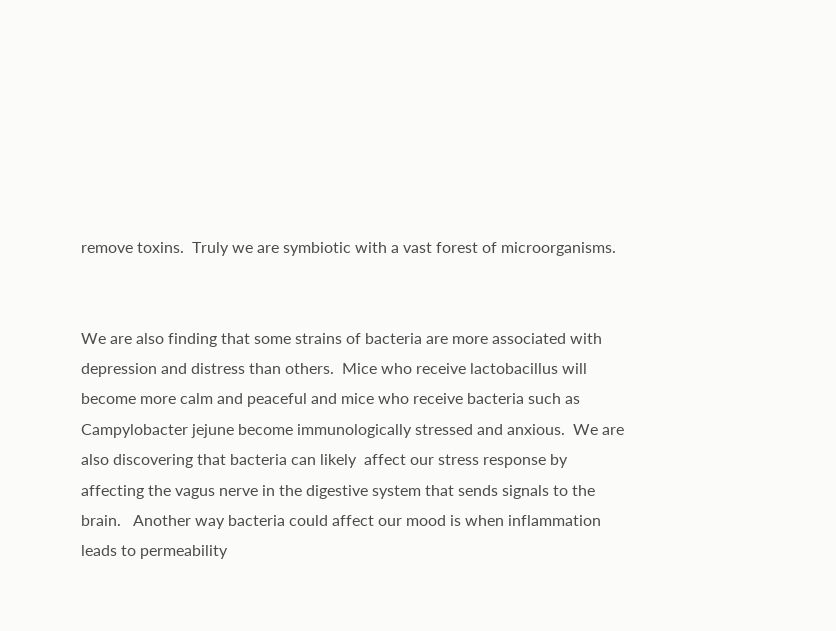remove toxins.  Truly we are symbiotic with a vast forest of microorganisms.


We are also finding that some strains of bacteria are more associated with depression and distress than others.  Mice who receive lactobacillus will become more calm and peaceful and mice who receive bacteria such as Campylobacter jejune become immunologically stressed and anxious.  We are also discovering that bacteria can likely  affect our stress response by affecting the vagus nerve in the digestive system that sends signals to the brain.   Another way bacteria could affect our mood is when inflammation leads to permeability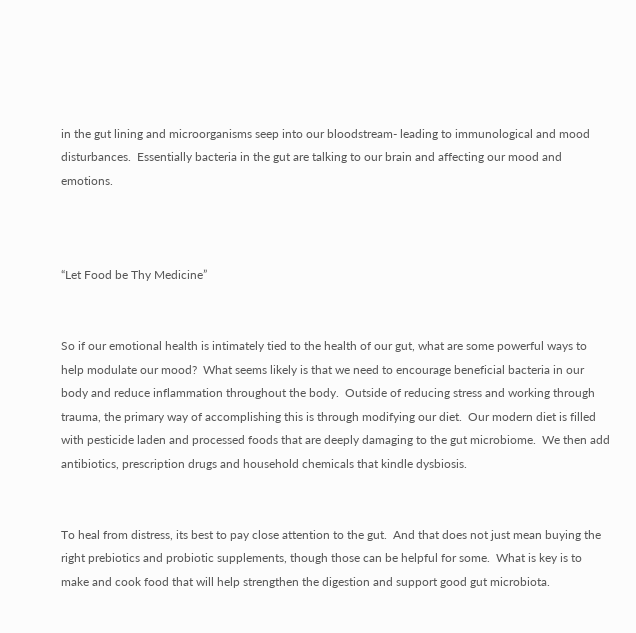in the gut lining and microorganisms seep into our bloodstream- leading to immunological and mood disturbances.  Essentially bacteria in the gut are talking to our brain and affecting our mood and emotions.



“Let Food be Thy Medicine”


So if our emotional health is intimately tied to the health of our gut, what are some powerful ways to help modulate our mood?  What seems likely is that we need to encourage beneficial bacteria in our body and reduce inflammation throughout the body.  Outside of reducing stress and working through trauma, the primary way of accomplishing this is through modifying our diet.  Our modern diet is filled with pesticide laden and processed foods that are deeply damaging to the gut microbiome.  We then add antibiotics, prescription drugs and household chemicals that kindle dysbiosis.


To heal from distress, its best to pay close attention to the gut.  And that does not just mean buying the right prebiotics and probiotic supplements, though those can be helpful for some.  What is key is to make and cook food that will help strengthen the digestion and support good gut microbiota.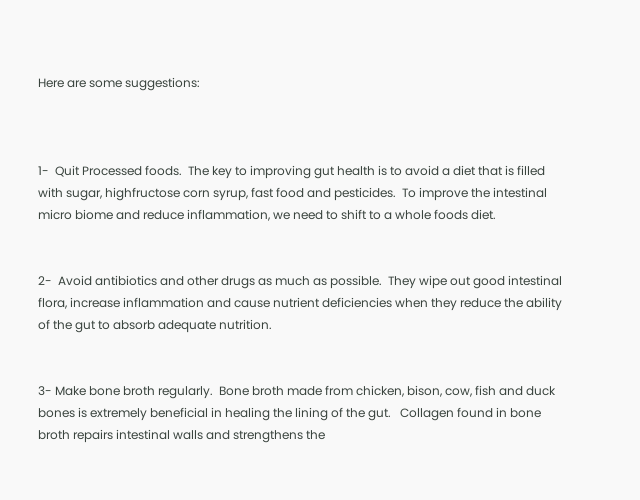Here are some suggestions:



1-  Quit Processed foods.  The key to improving gut health is to avoid a diet that is filled with sugar, highfructose corn syrup, fast food and pesticides.  To improve the intestinal micro biome and reduce inflammation, we need to shift to a whole foods diet.


2-  Avoid antibiotics and other drugs as much as possible.  They wipe out good intestinal flora, increase inflammation and cause nutrient deficiencies when they reduce the ability of the gut to absorb adequate nutrition.


3- Make bone broth regularly.  Bone broth made from chicken, bison, cow, fish and duck bones is extremely beneficial in healing the lining of the gut.   Collagen found in bone broth repairs intestinal walls and strengthens the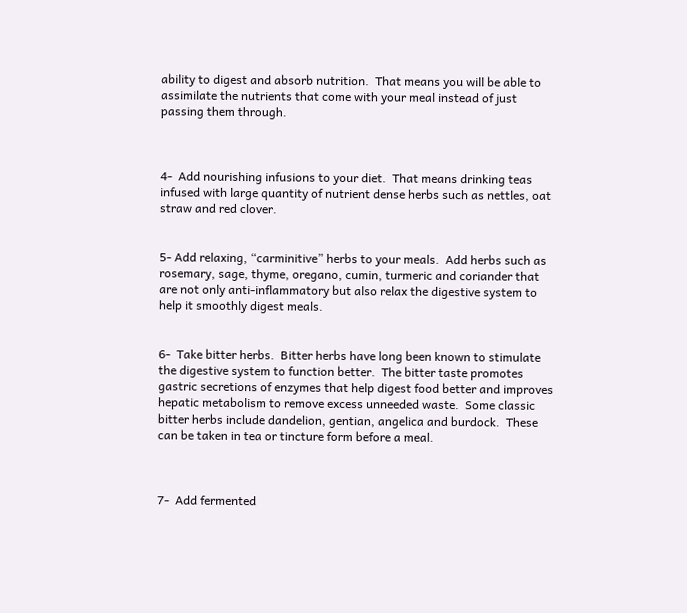ability to digest and absorb nutrition.  That means you will be able to assimilate the nutrients that come with your meal instead of just passing them through.



4-  Add nourishing infusions to your diet.  That means drinking teas infused with large quantity of nutrient dense herbs such as nettles, oat straw and red clover.


5- Add relaxing, “carminitive” herbs to your meals.  Add herbs such as rosemary, sage, thyme, oregano, cumin, turmeric and coriander that are not only anti-inflammatory but also relax the digestive system to help it smoothly digest meals.


6-  Take bitter herbs.  Bitter herbs have long been known to stimulate the digestive system to function better.  The bitter taste promotes gastric secretions of enzymes that help digest food better and improves hepatic metabolism to remove excess unneeded waste.  Some classic bitter herbs include dandelion, gentian, angelica and burdock.  These can be taken in tea or tincture form before a meal.



7-  Add fermented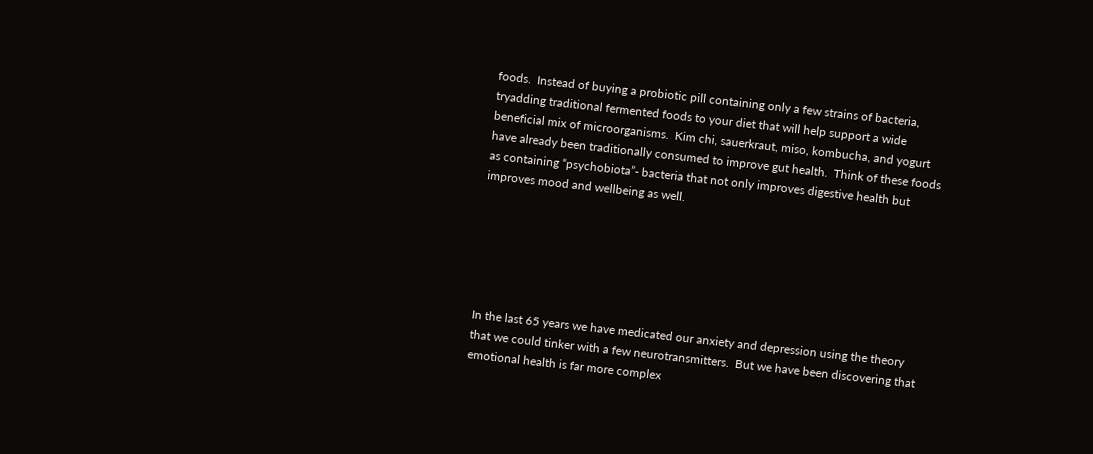foods.  Instead of buying a probiotic pill containing only a few strains of bacteria, tryadding traditional fermented foods to your diet that will help support a wide beneficial mix of microorganisms.  Kim chi, sauerkraut, miso, kombucha, and yogurt have already been traditionally consumed to improve gut health.  Think of these foods as containing “psychobiota”- bacteria that not only improves digestive health but improves mood and wellbeing as well.






In the last 65 years we have medicated our anxiety and depression using the theory that we could tinker with a few neurotransmitters.  But we have been discovering that emotional health is far more complex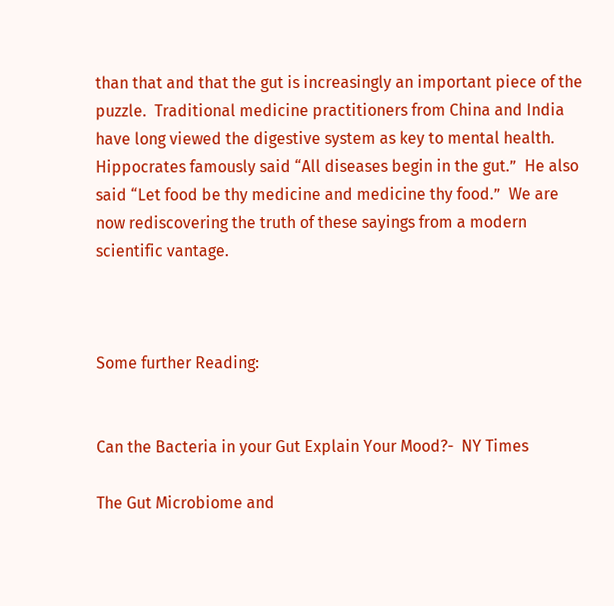than that and that the gut is increasingly an important piece of the puzzle.  Traditional medicine practitioners from China and India have long viewed the digestive system as key to mental health.  Hippocrates famously said “All diseases begin in the gut.”  He also said “Let food be thy medicine and medicine thy food.”  We are now rediscovering the truth of these sayings from a modern scientific vantage.



Some further Reading:


Can the Bacteria in your Gut Explain Your Mood?-  NY Times

The Gut Microbiome and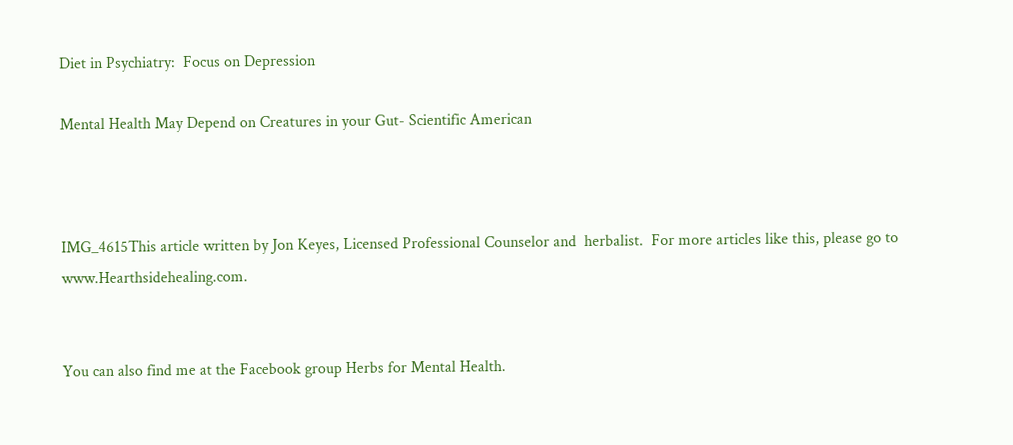Diet in Psychiatry:  Focus on Depression

Mental Health May Depend on Creatures in your Gut- Scientific American



IMG_4615This article written by Jon Keyes, Licensed Professional Counselor and  herbalist.  For more articles like this, please go to    www.Hearthsidehealing.com.


You can also find me at the Facebook group Herbs for Mental Health.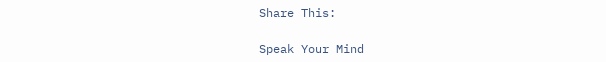Share This:

Speak Your Mind